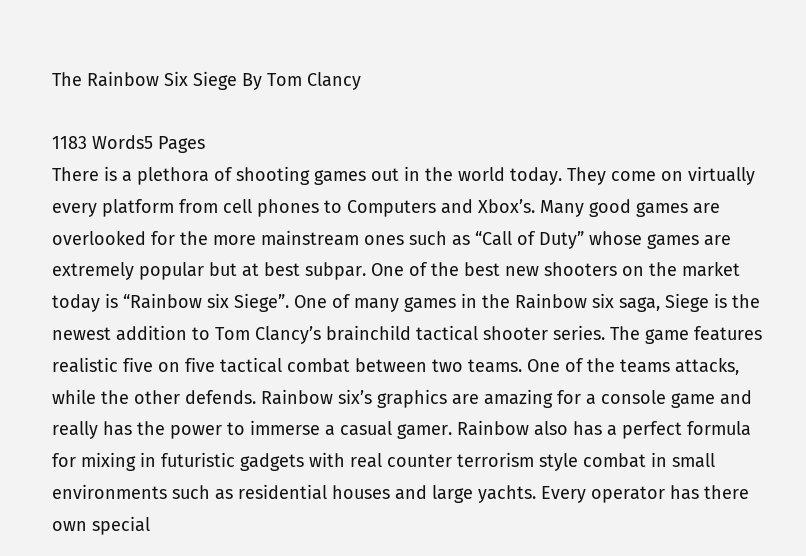The Rainbow Six Siege By Tom Clancy

1183 Words5 Pages
There is a plethora of shooting games out in the world today. They come on virtually every platform from cell phones to Computers and Xbox’s. Many good games are overlooked for the more mainstream ones such as “Call of Duty” whose games are extremely popular but at best subpar. One of the best new shooters on the market today is “Rainbow six Siege”. One of many games in the Rainbow six saga, Siege is the newest addition to Tom Clancy’s brainchild tactical shooter series. The game features realistic five on five tactical combat between two teams. One of the teams attacks, while the other defends. Rainbow six’s graphics are amazing for a console game and really has the power to immerse a casual gamer. Rainbow also has a perfect formula for mixing in futuristic gadgets with real counter terrorism style combat in small environments such as residential houses and large yachts. Every operator has there own special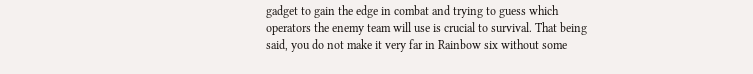gadget to gain the edge in combat and trying to guess which operators the enemy team will use is crucial to survival. That being said, you do not make it very far in Rainbow six without some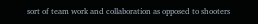sort of team work and collaboration as opposed to shooters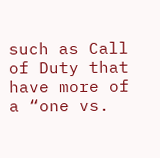such as Call of Duty that have more of a “one vs.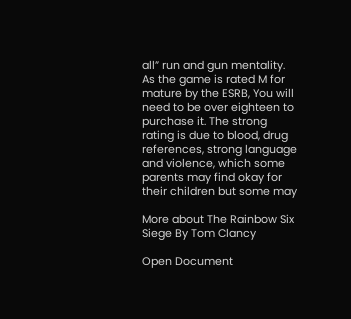all” run and gun mentality. As the game is rated M for mature by the ESRB, You will need to be over eighteen to purchase it. The strong rating is due to blood, drug references, strong language and violence, which some parents may find okay for their children but some may

More about The Rainbow Six Siege By Tom Clancy

Open Document